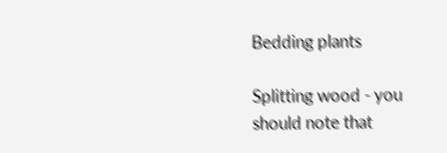Bedding plants

Splitting wood - you should note that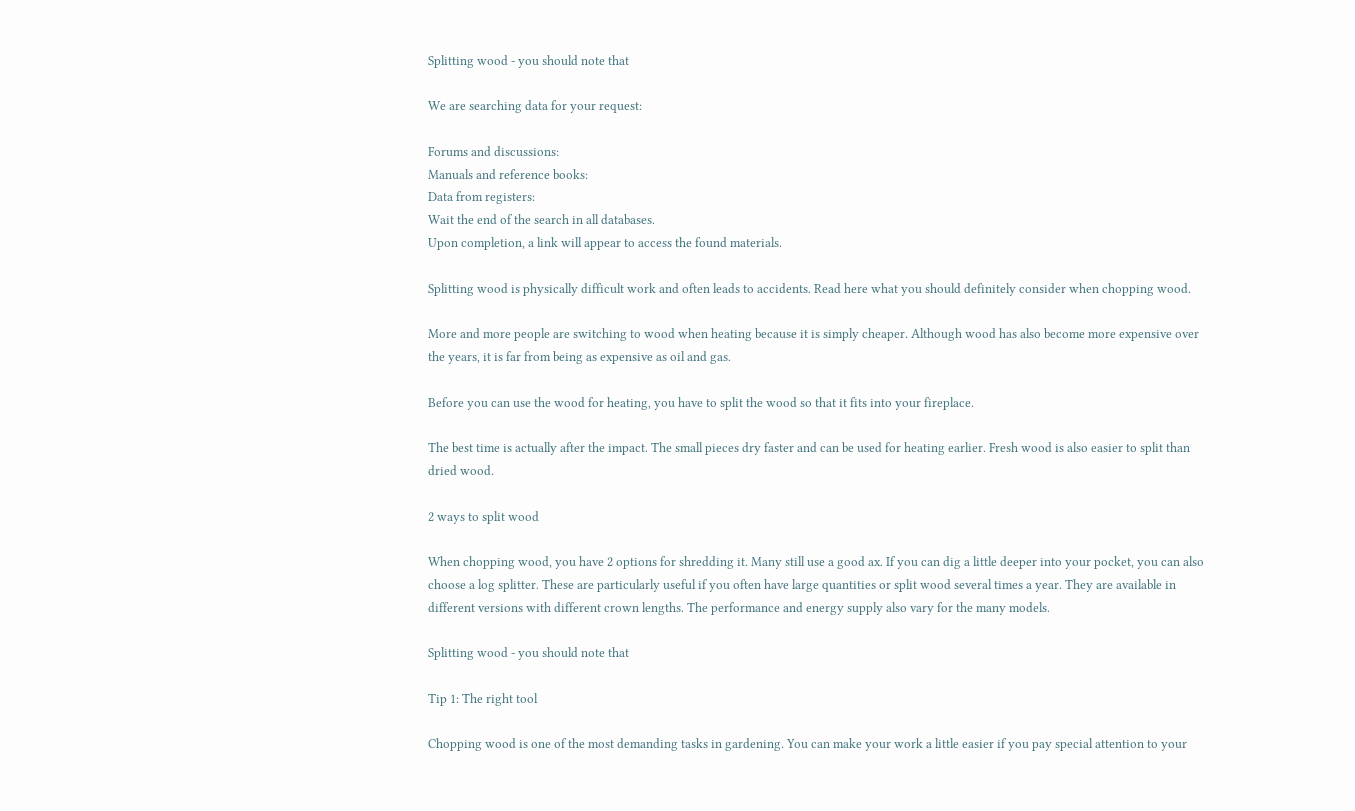Splitting wood - you should note that

We are searching data for your request:

Forums and discussions:
Manuals and reference books:
Data from registers:
Wait the end of the search in all databases.
Upon completion, a link will appear to access the found materials.

Splitting wood is physically difficult work and often leads to accidents. Read here what you should definitely consider when chopping wood.

More and more people are switching to wood when heating because it is simply cheaper. Although wood has also become more expensive over the years, it is far from being as expensive as oil and gas.

Before you can use the wood for heating, you have to split the wood so that it fits into your fireplace.

The best time is actually after the impact. The small pieces dry faster and can be used for heating earlier. Fresh wood is also easier to split than dried wood.

2 ways to split wood

When chopping wood, you have 2 options for shredding it. Many still use a good ax. If you can dig a little deeper into your pocket, you can also choose a log splitter. These are particularly useful if you often have large quantities or split wood several times a year. They are available in different versions with different crown lengths. The performance and energy supply also vary for the many models.

Splitting wood - you should note that

Tip 1: The right tool

Chopping wood is one of the most demanding tasks in gardening. You can make your work a little easier if you pay special attention to your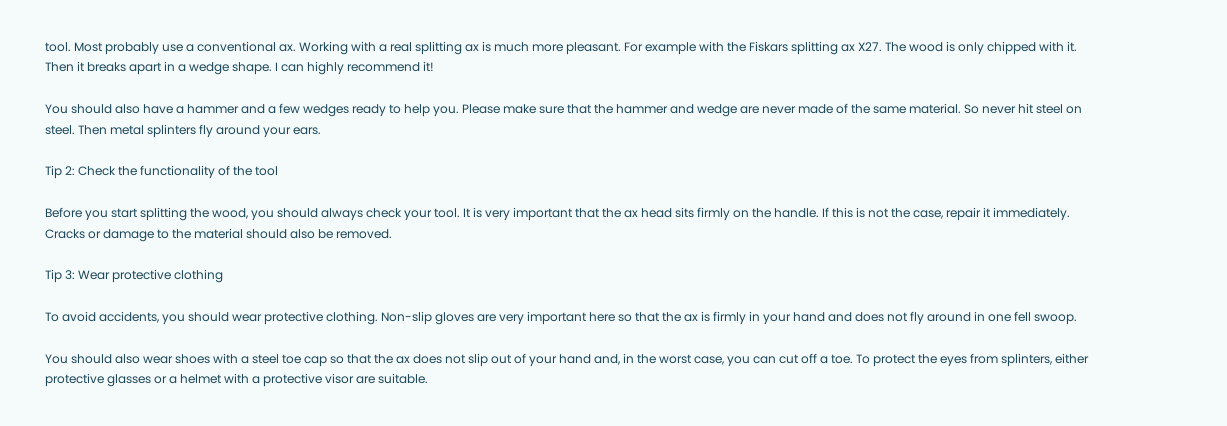tool. Most probably use a conventional ax. Working with a real splitting ax is much more pleasant. For example with the Fiskars splitting ax X27. The wood is only chipped with it. Then it breaks apart in a wedge shape. I can highly recommend it!

You should also have a hammer and a few wedges ready to help you. Please make sure that the hammer and wedge are never made of the same material. So never hit steel on steel. Then metal splinters fly around your ears.

Tip 2: Check the functionality of the tool

Before you start splitting the wood, you should always check your tool. It is very important that the ax head sits firmly on the handle. If this is not the case, repair it immediately. Cracks or damage to the material should also be removed.

Tip 3: Wear protective clothing

To avoid accidents, you should wear protective clothing. Non-slip gloves are very important here so that the ax is firmly in your hand and does not fly around in one fell swoop.

You should also wear shoes with a steel toe cap so that the ax does not slip out of your hand and, in the worst case, you can cut off a toe. To protect the eyes from splinters, either protective glasses or a helmet with a protective visor are suitable.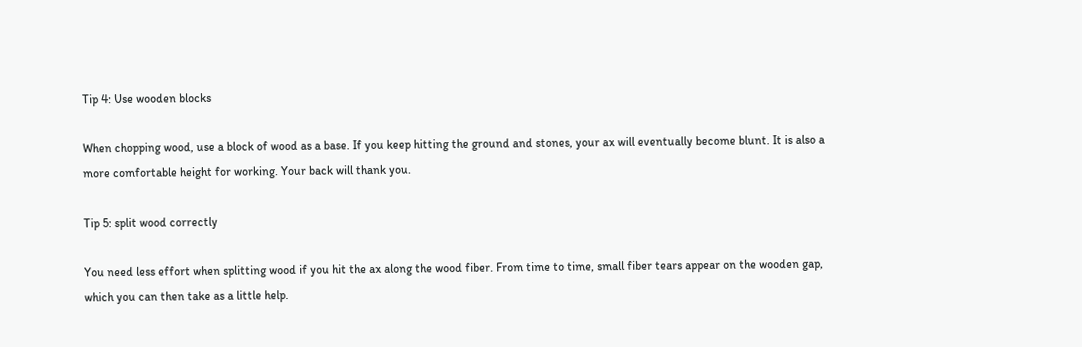Tip 4: Use wooden blocks

When chopping wood, use a block of wood as a base. If you keep hitting the ground and stones, your ax will eventually become blunt. It is also a more comfortable height for working. Your back will thank you.

Tip 5: split wood correctly

You need less effort when splitting wood if you hit the ax along the wood fiber. From time to time, small fiber tears appear on the wooden gap, which you can then take as a little help.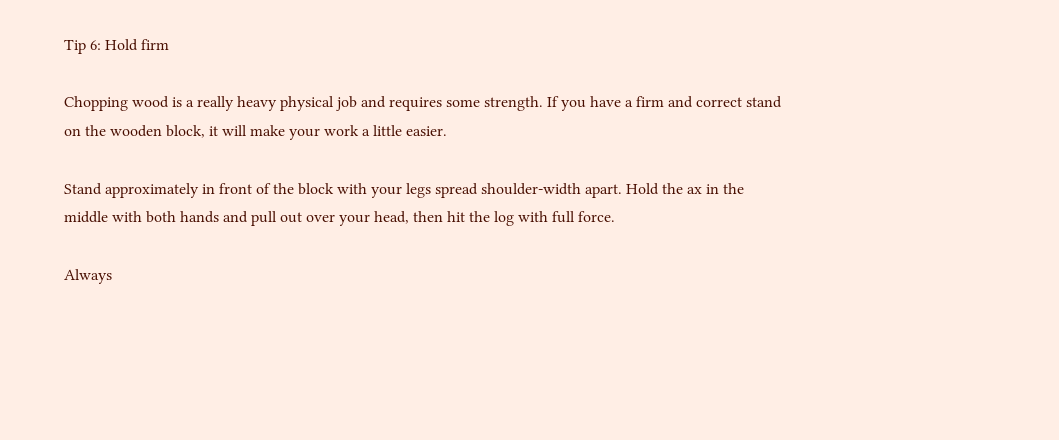Tip 6: Hold firm

Chopping wood is a really heavy physical job and requires some strength. If you have a firm and correct stand on the wooden block, it will make your work a little easier.

Stand approximately in front of the block with your legs spread shoulder-width apart. Hold the ax in the middle with both hands and pull out over your head, then hit the log with full force.

Always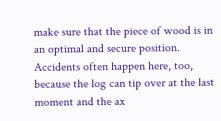make sure that the piece of wood is in an optimal and secure position. Accidents often happen here, too, because the log can tip over at the last moment and the ax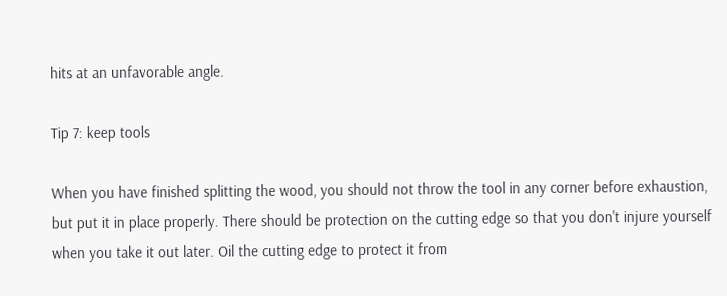hits at an unfavorable angle.

Tip 7: keep tools

When you have finished splitting the wood, you should not throw the tool in any corner before exhaustion, but put it in place properly. There should be protection on the cutting edge so that you don't injure yourself when you take it out later. Oil the cutting edge to protect it from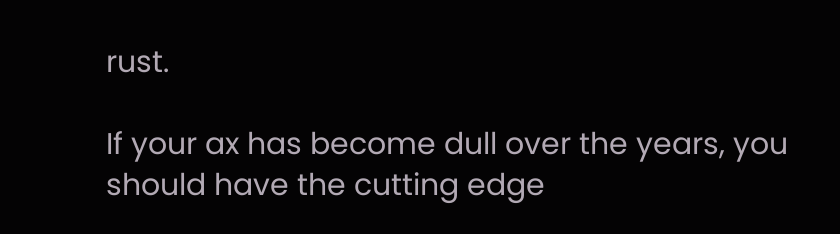rust.

If your ax has become dull over the years, you should have the cutting edge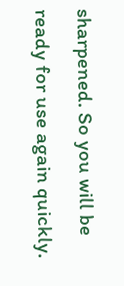sharpened. So you will be ready for use again quickly.